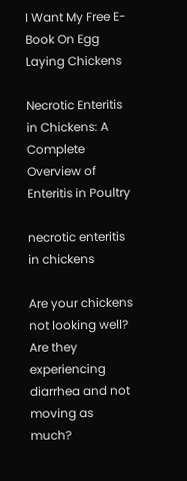I Want My Free E-Book On Egg Laying Chickens

Necrotic Enteritis in Chickens: A Complete Overview of Enteritis in Poultry

necrotic enteritis in chickens

Are your chickens not looking well? Are they experiencing diarrhea and not moving as much?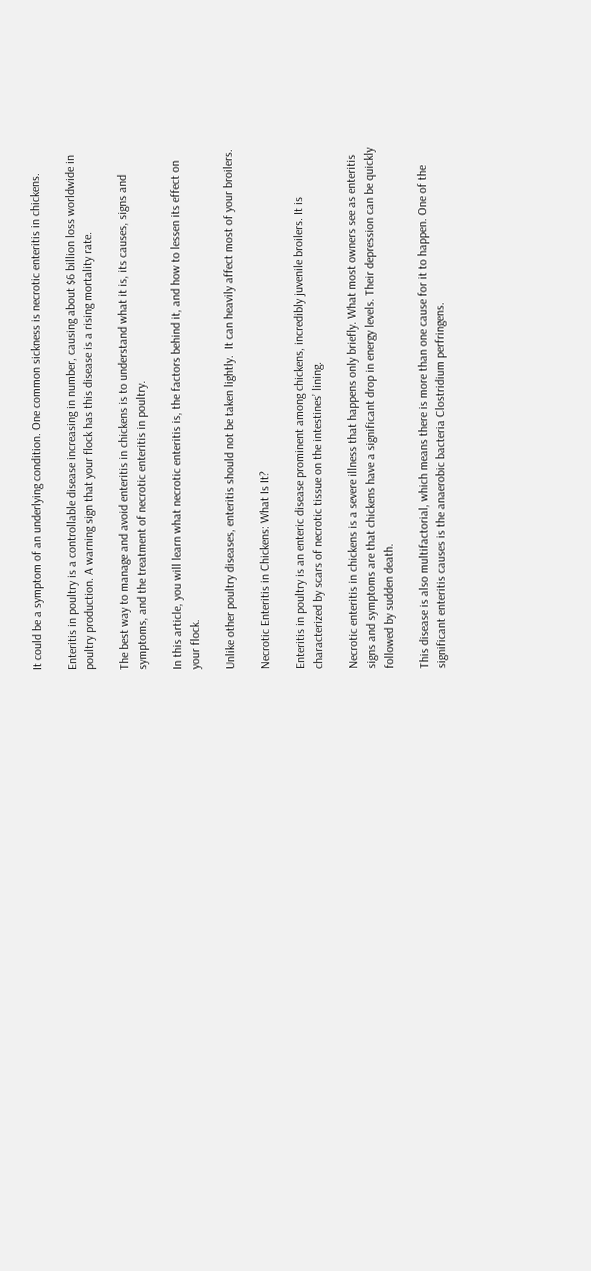It could be a symptom of an underlying condition. One common sickness is necrotic enteritis in chickens.

Enteritis in poultry is a controllable disease increasing in number, causing about $6 billion loss worldwide in poultry production. A warning sign that your flock has this disease is a rising mortality rate.

The best way to manage and avoid enteritis in chickens is to understand what it is, its causes, signs and symptoms, and the treatment of necrotic enteritis in poultry.

In this article, you will learn what necrotic enteritis is, the factors behind it, and how to lessen its effect on your flock.

Unlike other poultry diseases, enteritis should not be taken lightly.  It can heavily affect most of your broilers.

Necrotic Enteritis in Chickens: What Is It?

Enteritis in poultry is an enteric disease prominent among chickens, incredibly juvenile broilers. It is characterized by scars of necrotic tissue on the intestines’ lining.

Necrotic enteritis in chickens is a severe illness that happens only briefly. What most owners see as enteritis signs and symptoms are that chickens have a significant drop in energy levels. Their depression can be quickly followed by sudden death.

This disease is also multifactorial, which means there is more than one cause for it to happen. One of the significant enteritis causes is the anaerobic bacteria Clostridium perfringens.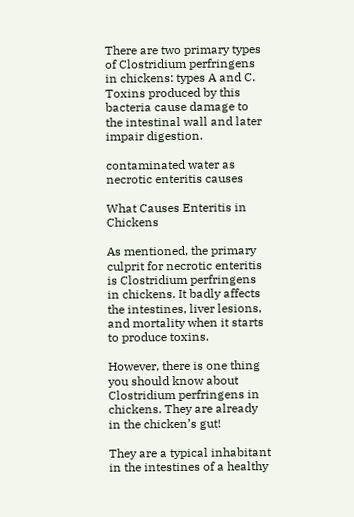There are two primary types of Clostridium perfringens in chickens: types A and C. Toxins produced by this bacteria cause damage to the intestinal wall and later impair digestion.

contaminated water as necrotic enteritis causes

What Causes Enteritis in Chickens

As mentioned, the primary culprit for necrotic enteritis is Clostridium perfringens in chickens. It badly affects the intestines, liver lesions, and mortality when it starts to produce toxins.

However, there is one thing you should know about Clostridium perfringens in chickens. They are already in the chicken’s gut!

They are a typical inhabitant in the intestines of a healthy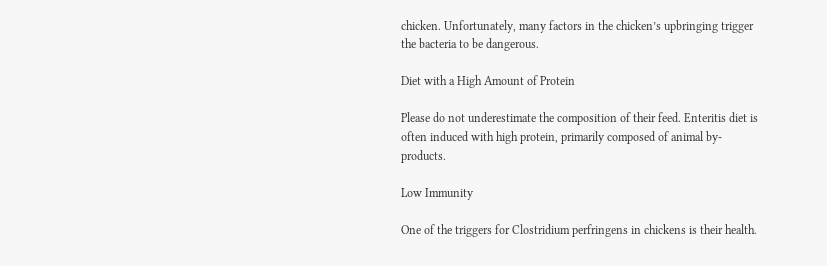chicken. Unfortunately, many factors in the chicken’s upbringing trigger the bacteria to be dangerous.

Diet with a High Amount of Protein

Please do not underestimate the composition of their feed. Enteritis diet is often induced with high protein, primarily composed of animal by-products.

Low Immunity

One of the triggers for Clostridium perfringens in chickens is their health.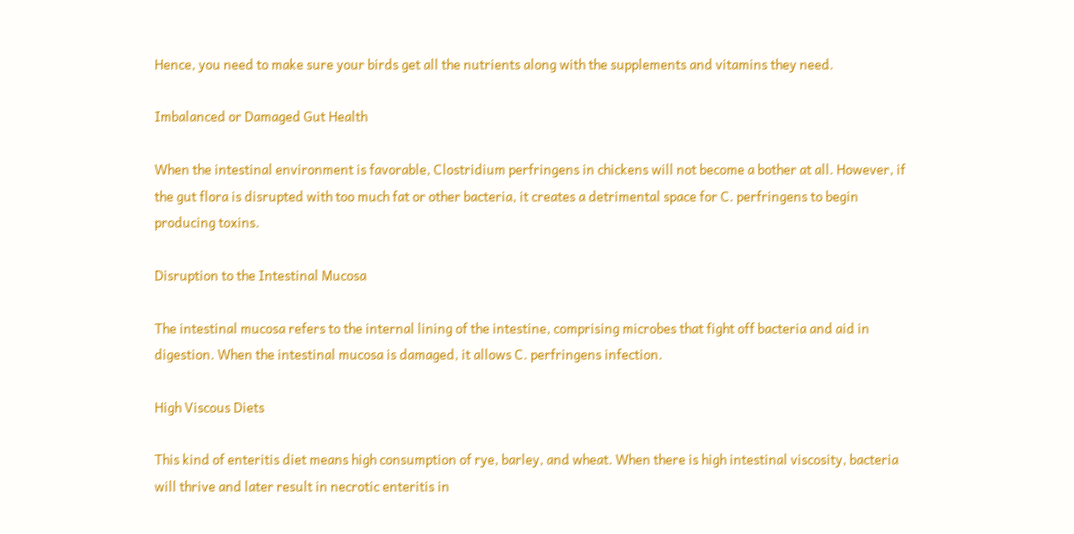Hence, you need to make sure your birds get all the nutrients along with the supplements and vitamins they need.

Imbalanced or Damaged Gut Health

When the intestinal environment is favorable, Clostridium perfringens in chickens will not become a bother at all. However, if the gut flora is disrupted with too much fat or other bacteria, it creates a detrimental space for C. perfringens to begin producing toxins.

Disruption to the Intestinal Mucosa

The intestinal mucosa refers to the internal lining of the intestine, comprising microbes that fight off bacteria and aid in digestion. When the intestinal mucosa is damaged, it allows C. perfringens infection.

High Viscous Diets

This kind of enteritis diet means high consumption of rye, barley, and wheat. When there is high intestinal viscosity, bacteria will thrive and later result in necrotic enteritis in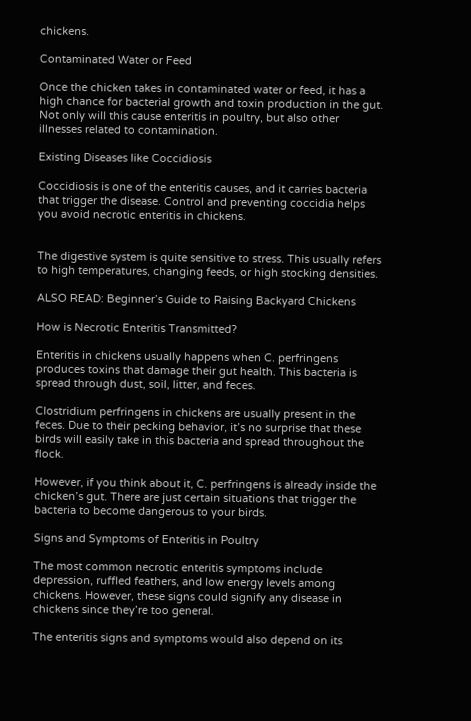chickens.

Contaminated Water or Feed

Once the chicken takes in contaminated water or feed, it has a high chance for bacterial growth and toxin production in the gut. Not only will this cause enteritis in poultry, but also other illnesses related to contamination.

Existing Diseases like Coccidiosis

Coccidiosis is one of the enteritis causes, and it carries bacteria that trigger the disease. Control and preventing coccidia helps you avoid necrotic enteritis in chickens.


The digestive system is quite sensitive to stress. This usually refers to high temperatures, changing feeds, or high stocking densities.

ALSO READ: Beginner’s Guide to Raising Backyard Chickens

How is Necrotic Enteritis Transmitted?

Enteritis in chickens usually happens when C. perfringens produces toxins that damage their gut health. This bacteria is spread through dust, soil, litter, and feces.

Clostridium perfringens in chickens are usually present in the feces. Due to their pecking behavior, it’s no surprise that these birds will easily take in this bacteria and spread throughout the flock.

However, if you think about it, C. perfringens is already inside the chicken’s gut. There are just certain situations that trigger the bacteria to become dangerous to your birds.

Signs and Symptoms of Enteritis in Poultry

The most common necrotic enteritis symptoms include depression, ruffled feathers, and low energy levels among chickens. However, these signs could signify any disease in chickens since they’re too general.

The enteritis signs and symptoms would also depend on its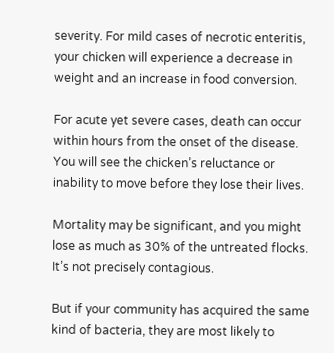severity. For mild cases of necrotic enteritis, your chicken will experience a decrease in weight and an increase in food conversion.

For acute yet severe cases, death can occur within hours from the onset of the disease. You will see the chicken’s reluctance or inability to move before they lose their lives.

Mortality may be significant, and you might lose as much as 30% of the untreated flocks. It’s not precisely contagious.

But if your community has acquired the same kind of bacteria, they are most likely to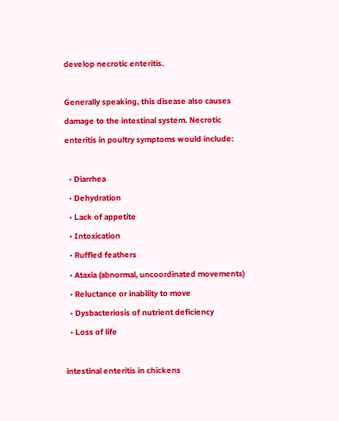develop necrotic enteritis.

Generally speaking, this disease also causes damage to the intestinal system. Necrotic enteritis in poultry symptoms would include:

  • Diarrhea
  • Dehydration
  • Lack of appetite
  • Intoxication
  • Ruffled feathers
  • Ataxia (abnormal, uncoordinated movements)
  • Reluctance or inability to move
  • Dysbacteriosis of nutrient deficiency
  • Loss of life

intestinal enteritis in chickens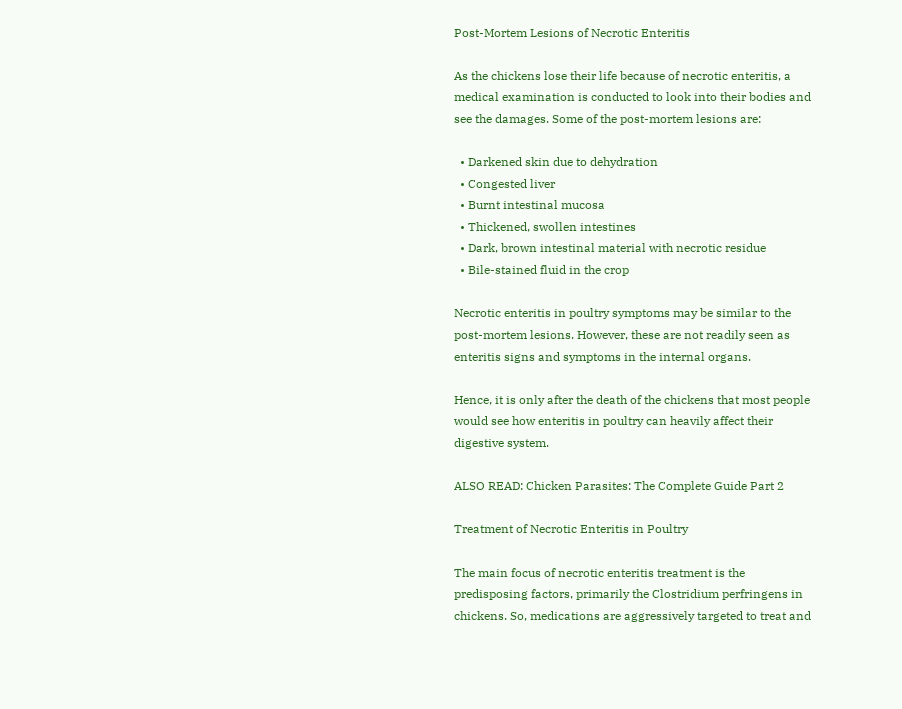Post-Mortem Lesions of Necrotic Enteritis

As the chickens lose their life because of necrotic enteritis, a medical examination is conducted to look into their bodies and see the damages. Some of the post-mortem lesions are:

  • Darkened skin due to dehydration
  • Congested liver
  • Burnt intestinal mucosa
  • Thickened, swollen intestines
  • Dark, brown intestinal material with necrotic residue
  • Bile-stained fluid in the crop

Necrotic enteritis in poultry symptoms may be similar to the post-mortem lesions. However, these are not readily seen as enteritis signs and symptoms in the internal organs.

Hence, it is only after the death of the chickens that most people would see how enteritis in poultry can heavily affect their digestive system.

ALSO READ: Chicken Parasites: The Complete Guide Part 2

Treatment of Necrotic Enteritis in Poultry

The main focus of necrotic enteritis treatment is the predisposing factors, primarily the Clostridium perfringens in chickens. So, medications are aggressively targeted to treat and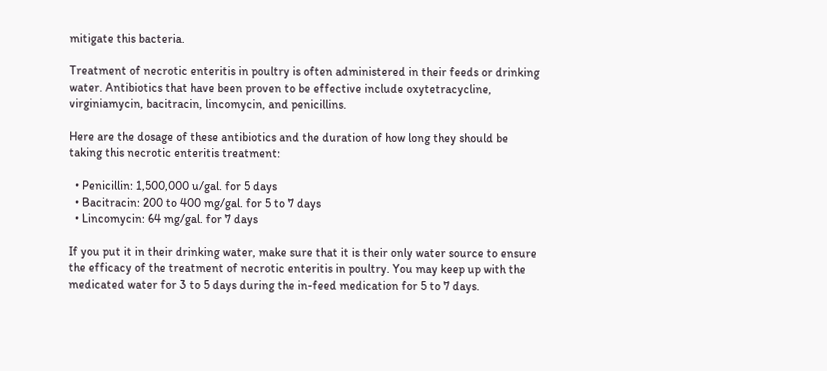mitigate this bacteria.

Treatment of necrotic enteritis in poultry is often administered in their feeds or drinking water. Antibiotics that have been proven to be effective include oxytetracycline, virginiamycin, bacitracin, lincomycin, and penicillins.

Here are the dosage of these antibiotics and the duration of how long they should be taking this necrotic enteritis treatment:

  • Penicillin: 1,500,000 u/gal. for 5 days
  • Bacitracin: 200 to 400 mg/gal. for 5 to 7 days
  • Lincomycin: 64 mg/gal. for 7 days

If you put it in their drinking water, make sure that it is their only water source to ensure the efficacy of the treatment of necrotic enteritis in poultry. You may keep up with the medicated water for 3 to 5 days during the in-feed medication for 5 to 7 days.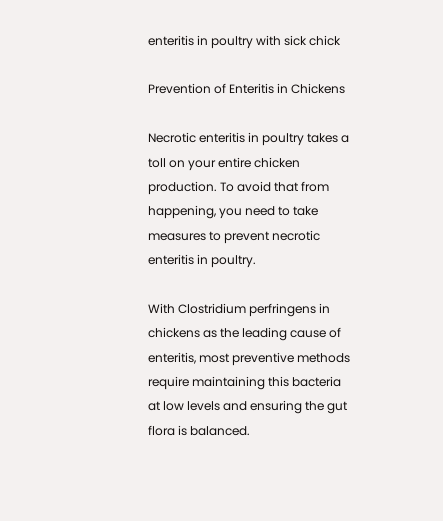enteritis in poultry with sick chick

Prevention of Enteritis in Chickens

Necrotic enteritis in poultry takes a toll on your entire chicken production. To avoid that from happening, you need to take measures to prevent necrotic enteritis in poultry.

With Clostridium perfringens in chickens as the leading cause of enteritis, most preventive methods require maintaining this bacteria at low levels and ensuring the gut flora is balanced.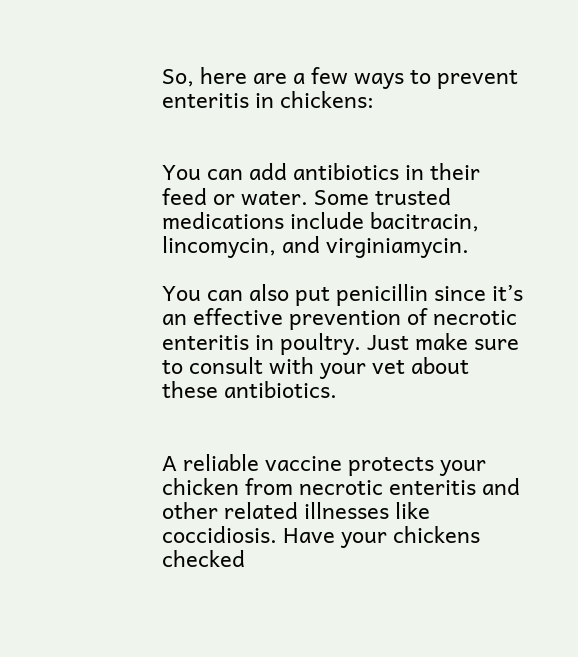So, here are a few ways to prevent enteritis in chickens:


You can add antibiotics in their feed or water. Some trusted medications include bacitracin, lincomycin, and virginiamycin.

You can also put penicillin since it’s an effective prevention of necrotic enteritis in poultry. Just make sure to consult with your vet about these antibiotics.


A reliable vaccine protects your chicken from necrotic enteritis and other related illnesses like coccidiosis. Have your chickens checked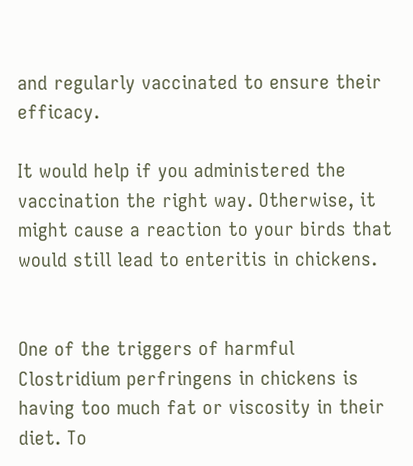and regularly vaccinated to ensure their efficacy.

It would help if you administered the vaccination the right way. Otherwise, it might cause a reaction to your birds that would still lead to enteritis in chickens.


One of the triggers of harmful Clostridium perfringens in chickens is having too much fat or viscosity in their diet. To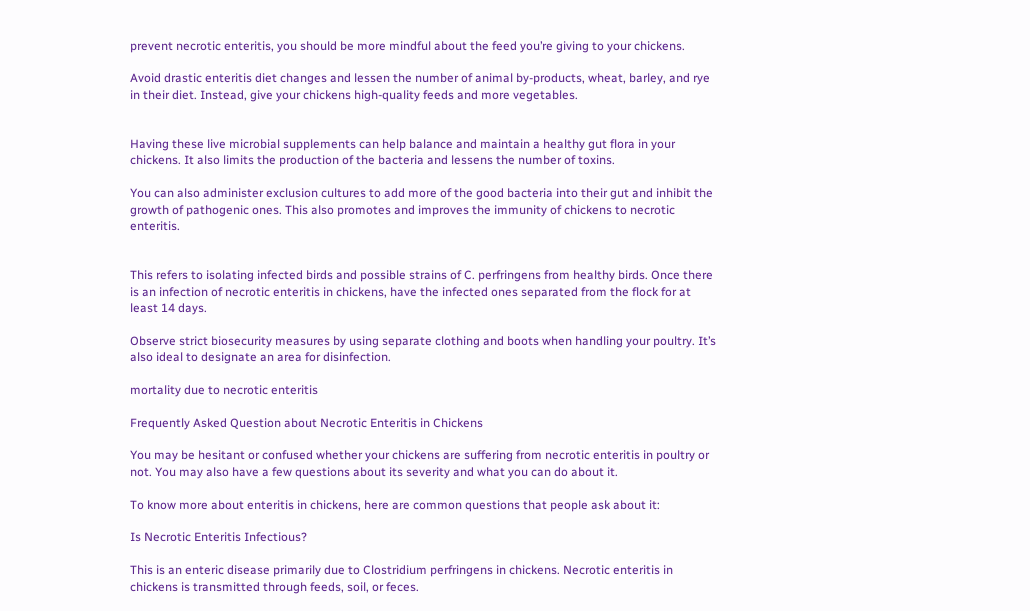prevent necrotic enteritis, you should be more mindful about the feed you’re giving to your chickens.

Avoid drastic enteritis diet changes and lessen the number of animal by-products, wheat, barley, and rye in their diet. Instead, give your chickens high-quality feeds and more vegetables.


Having these live microbial supplements can help balance and maintain a healthy gut flora in your chickens. It also limits the production of the bacteria and lessens the number of toxins.

You can also administer exclusion cultures to add more of the good bacteria into their gut and inhibit the growth of pathogenic ones. This also promotes and improves the immunity of chickens to necrotic enteritis.


This refers to isolating infected birds and possible strains of C. perfringens from healthy birds. Once there is an infection of necrotic enteritis in chickens, have the infected ones separated from the flock for at least 14 days.

Observe strict biosecurity measures by using separate clothing and boots when handling your poultry. It’s also ideal to designate an area for disinfection.

mortality due to necrotic enteritis

Frequently Asked Question about Necrotic Enteritis in Chickens

You may be hesitant or confused whether your chickens are suffering from necrotic enteritis in poultry or not. You may also have a few questions about its severity and what you can do about it.

To know more about enteritis in chickens, here are common questions that people ask about it:

Is Necrotic Enteritis Infectious?

This is an enteric disease primarily due to Clostridium perfringens in chickens. Necrotic enteritis in chickens is transmitted through feeds, soil, or feces.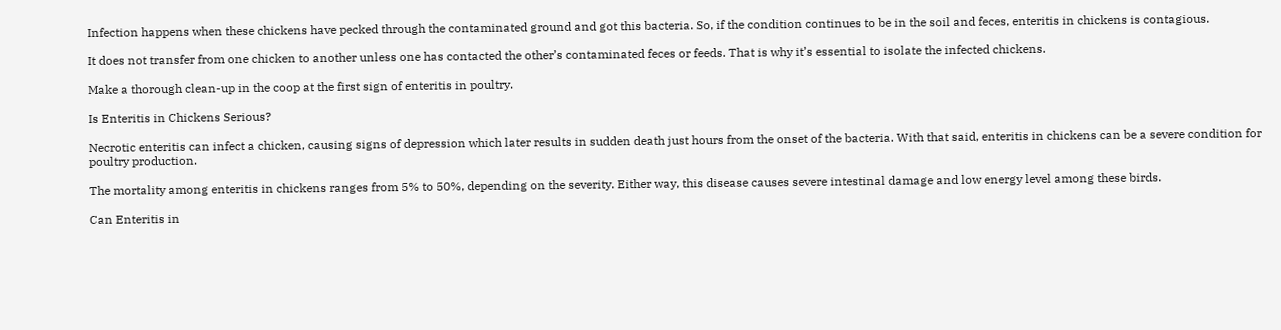Infection happens when these chickens have pecked through the contaminated ground and got this bacteria. So, if the condition continues to be in the soil and feces, enteritis in chickens is contagious.

It does not transfer from one chicken to another unless one has contacted the other’s contaminated feces or feeds. That is why it’s essential to isolate the infected chickens.

Make a thorough clean-up in the coop at the first sign of enteritis in poultry.

Is Enteritis in Chickens Serious?

Necrotic enteritis can infect a chicken, causing signs of depression which later results in sudden death just hours from the onset of the bacteria. With that said, enteritis in chickens can be a severe condition for poultry production.

The mortality among enteritis in chickens ranges from 5% to 50%, depending on the severity. Either way, this disease causes severe intestinal damage and low energy level among these birds.

Can Enteritis in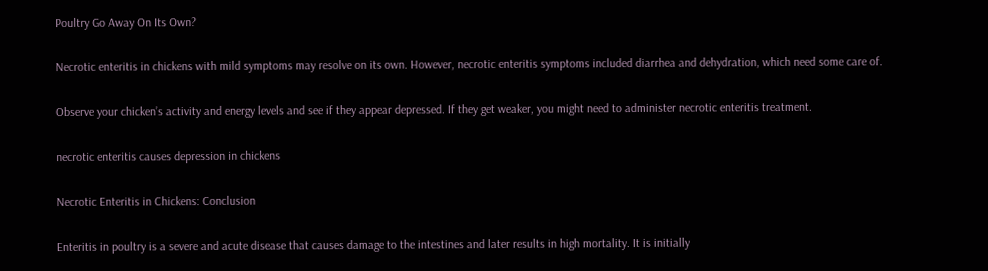Poultry Go Away On Its Own?

Necrotic enteritis in chickens with mild symptoms may resolve on its own. However, necrotic enteritis symptoms included diarrhea and dehydration, which need some care of.

Observe your chicken’s activity and energy levels and see if they appear depressed. If they get weaker, you might need to administer necrotic enteritis treatment.

necrotic enteritis causes depression in chickens

Necrotic Enteritis in Chickens: Conclusion

Enteritis in poultry is a severe and acute disease that causes damage to the intestines and later results in high mortality. It is initially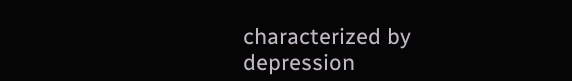characterized by depression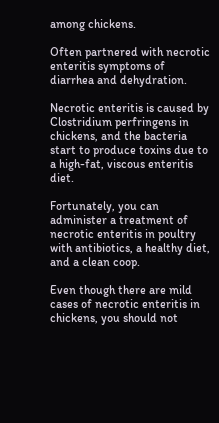among chickens.

Often partnered with necrotic enteritis symptoms of diarrhea and dehydration.

Necrotic enteritis is caused by Clostridium perfringens in chickens, and the bacteria start to produce toxins due to a high-fat, viscous enteritis diet.

Fortunately, you can administer a treatment of necrotic enteritis in poultry with antibiotics, a healthy diet, and a clean coop.

Even though there are mild cases of necrotic enteritis in chickens, you should not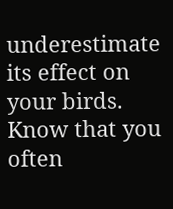underestimate its effect on your birds. Know that you often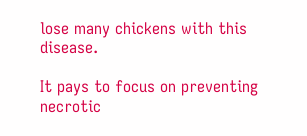lose many chickens with this disease.

It pays to focus on preventing necrotic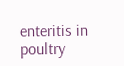enteritis in poultry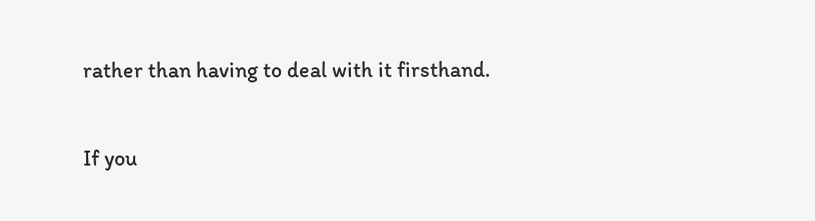rather than having to deal with it firsthand.

If you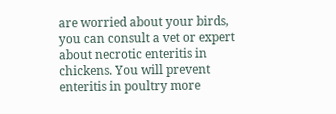are worried about your birds, you can consult a vet or expert about necrotic enteritis in chickens. You will prevent enteritis in poultry more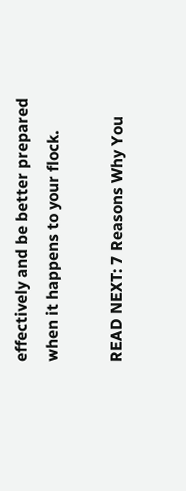effectively and be better prepared when it happens to your flock.

READ NEXT: 7 Reasons Why You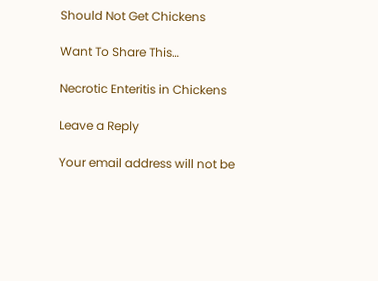Should Not Get Chickens

Want To Share This…

Necrotic Enteritis in Chickens

Leave a Reply

Your email address will not be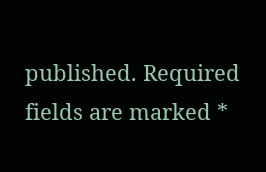published. Required fields are marked *